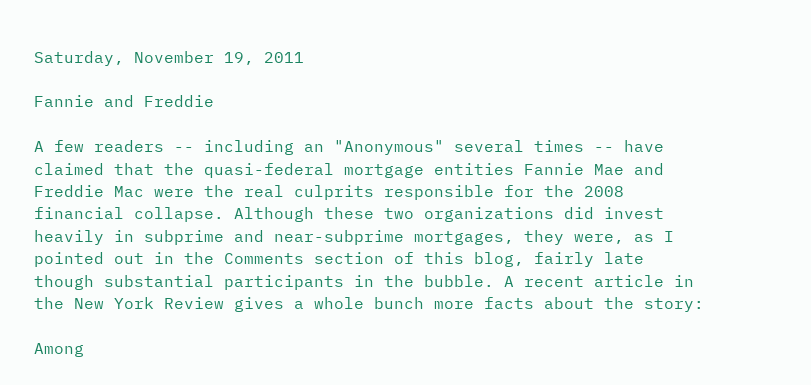Saturday, November 19, 2011

Fannie and Freddie

A few readers -- including an "Anonymous" several times -- have claimed that the quasi-federal mortgage entities Fannie Mae and Freddie Mac were the real culprits responsible for the 2008 financial collapse. Although these two organizations did invest heavily in subprime and near-subprime mortgages, they were, as I pointed out in the Comments section of this blog, fairly late though substantial participants in the bubble. A recent article in the New York Review gives a whole bunch more facts about the story:

Among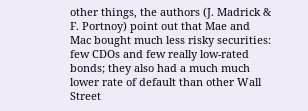other things, the authors (J. Madrick &  F. Portnoy) point out that Mae and Mac bought much less risky securities: few CDOs and few really low-rated bonds; they also had a much much lower rate of default than other Wall Street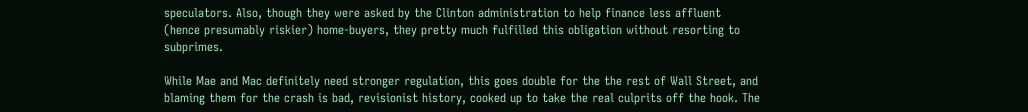speculators. Also, though they were asked by the Clinton administration to help finance less affluent (hence presumably riskier) home-buyers, they pretty much fulfilled this obligation without resorting to subprimes.

While Mae and Mac definitely need stronger regulation, this goes double for the the rest of Wall Street, and blaming them for the crash is bad, revisionist history, cooked up to take the real culprits off the hook. The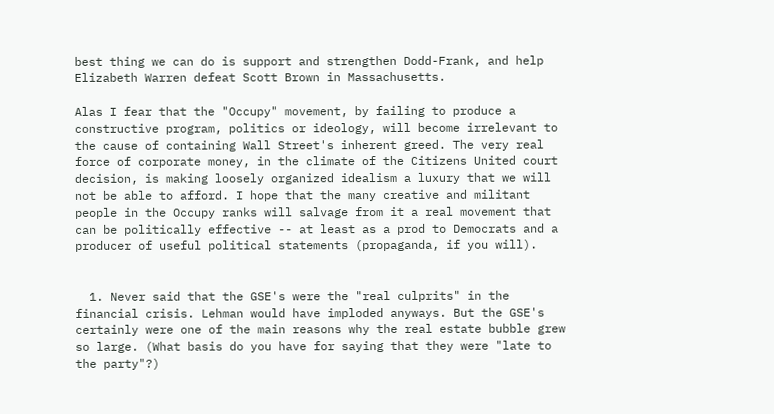best thing we can do is support and strengthen Dodd-Frank, and help Elizabeth Warren defeat Scott Brown in Massachusetts.

Alas I fear that the "Occupy" movement, by failing to produce a constructive program, politics or ideology, will become irrelevant to the cause of containing Wall Street's inherent greed. The very real force of corporate money, in the climate of the Citizens United court decision, is making loosely organized idealism a luxury that we will not be able to afford. I hope that the many creative and militant people in the Occupy ranks will salvage from it a real movement that can be politically effective -- at least as a prod to Democrats and a producer of useful political statements (propaganda, if you will).


  1. Never said that the GSE's were the "real culprits" in the financial crisis. Lehman would have imploded anyways. But the GSE's certainly were one of the main reasons why the real estate bubble grew so large. (What basis do you have for saying that they were "late to the party"?)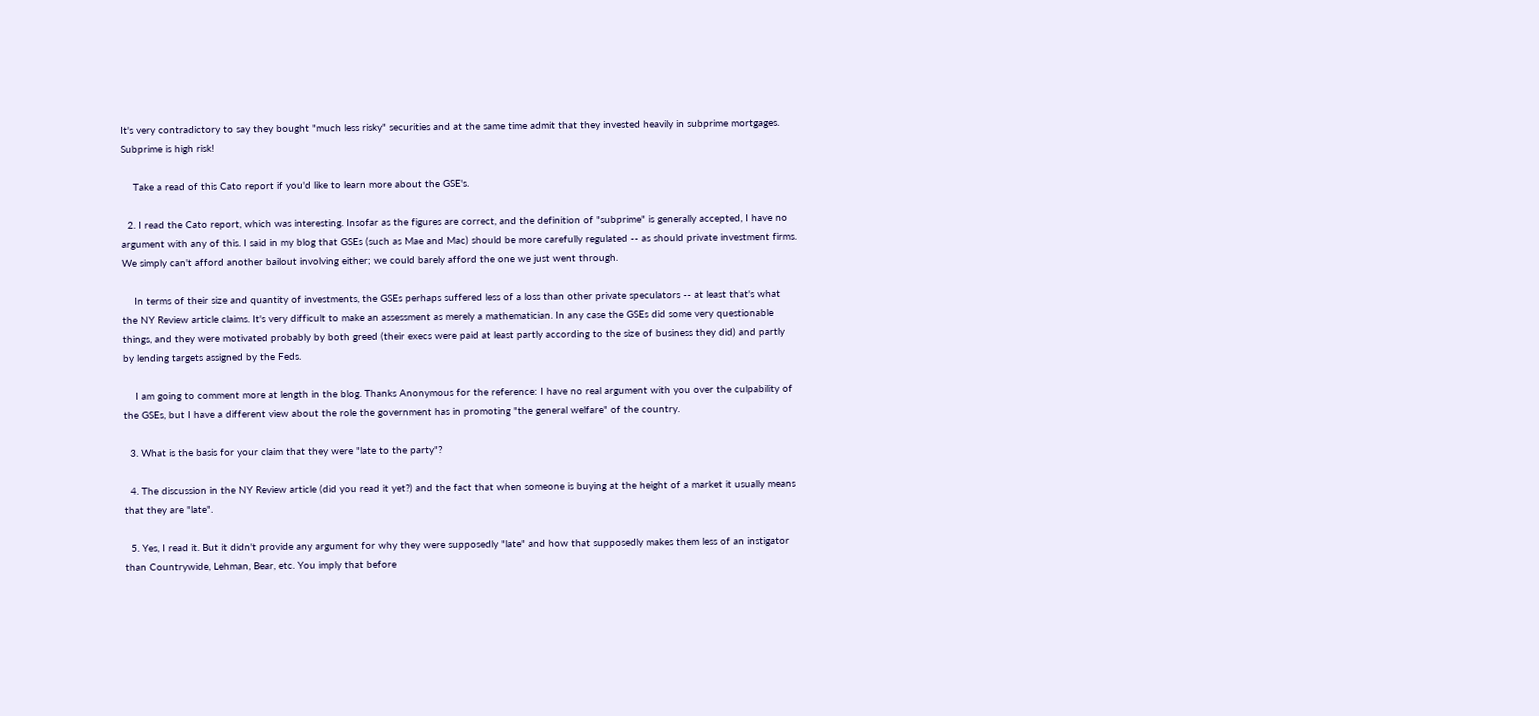It's very contradictory to say they bought "much less risky" securities and at the same time admit that they invested heavily in subprime mortgages. Subprime is high risk!

    Take a read of this Cato report if you'd like to learn more about the GSE's.

  2. I read the Cato report, which was interesting. Insofar as the figures are correct, and the definition of "subprime" is generally accepted, I have no argument with any of this. I said in my blog that GSEs (such as Mae and Mac) should be more carefully regulated -- as should private investment firms. We simply can't afford another bailout involving either; we could barely afford the one we just went through.

    In terms of their size and quantity of investments, the GSEs perhaps suffered less of a loss than other private speculators -- at least that's what the NY Review article claims. It's very difficult to make an assessment as merely a mathematician. In any case the GSEs did some very questionable things, and they were motivated probably by both greed (their execs were paid at least partly according to the size of business they did) and partly by lending targets assigned by the Feds.

    I am going to comment more at length in the blog. Thanks Anonymous for the reference: I have no real argument with you over the culpability of the GSEs, but I have a different view about the role the government has in promoting "the general welfare" of the country.

  3. What is the basis for your claim that they were "late to the party"?

  4. The discussion in the NY Review article (did you read it yet?) and the fact that when someone is buying at the height of a market it usually means that they are "late".

  5. Yes, I read it. But it didn't provide any argument for why they were supposedly "late" and how that supposedly makes them less of an instigator than Countrywide, Lehman, Bear, etc. You imply that before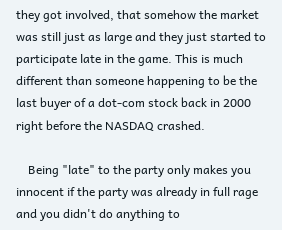they got involved, that somehow the market was still just as large and they just started to participate late in the game. This is much different than someone happening to be the last buyer of a dot-com stock back in 2000 right before the NASDAQ crashed.

    Being "late" to the party only makes you innocent if the party was already in full rage and you didn't do anything to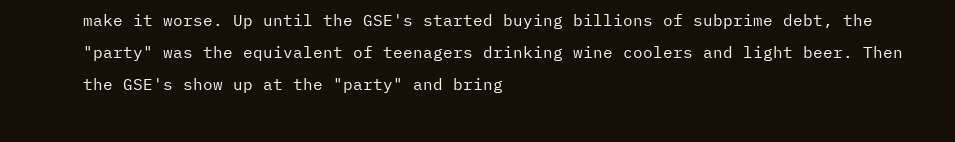make it worse. Up until the GSE's started buying billions of subprime debt, the "party" was the equivalent of teenagers drinking wine coolers and light beer. Then the GSE's show up at the "party" and bring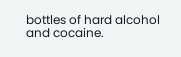bottles of hard alcohol and cocaine.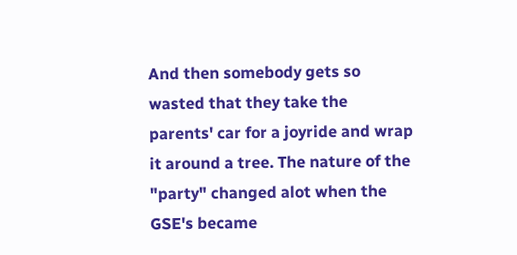And then somebody gets so wasted that they take the parents' car for a joyride and wrap it around a tree. The nature of the "party" changed alot when the GSE's became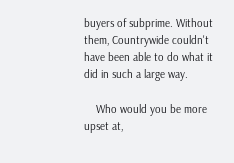buyers of subprime. Without them, Countrywide couldn't have been able to do what it did in such a large way.

    Who would you be more upset at,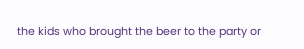the kids who brought the beer to the party or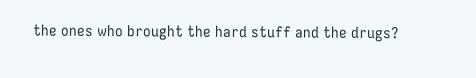the ones who brought the hard stuff and the drugs?